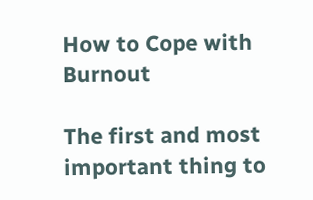How to Cope with Burnout

The first and most important thing to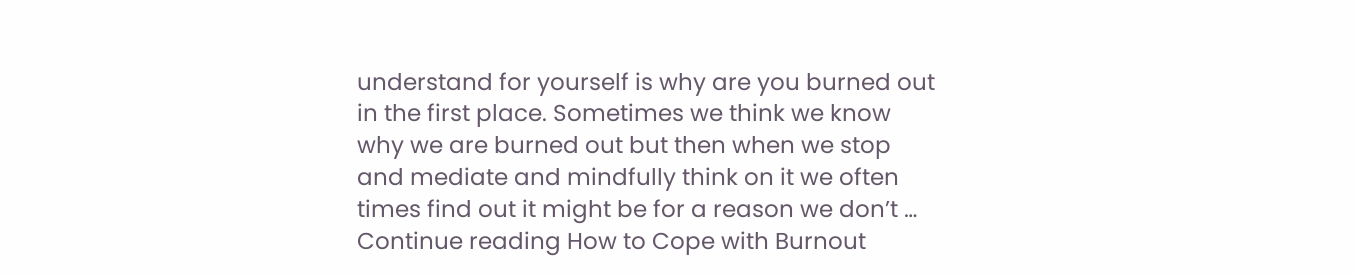understand for yourself is why are you burned out in the first place. Sometimes we think we know why we are burned out but then when we stop and mediate and mindfully think on it we often times find out it might be for a reason we don’t … Continue reading How to Cope with Burnout